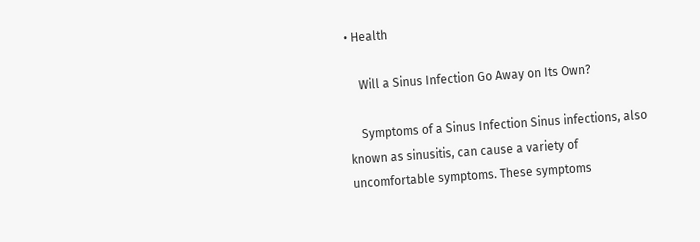• Health

    Will a Sinus Infection Go Away on Its Own?

    Symptoms of a Sinus Infection Sinus infections, also known as sinusitis, can cause a variety of uncomfortable symptoms. These symptoms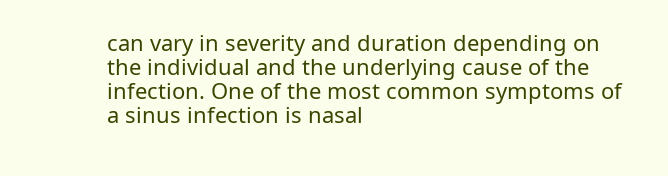can vary in severity and duration depending on the individual and the underlying cause of the infection. One of the most common symptoms of a sinus infection is nasal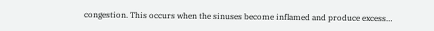congestion. This occurs when the sinuses become inflamed and produce excess…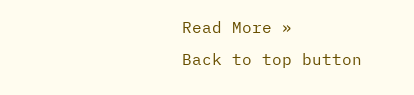Read More »
Back to top button